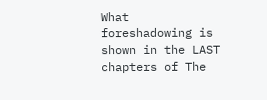What foreshadowing is shown in the LAST chapters of The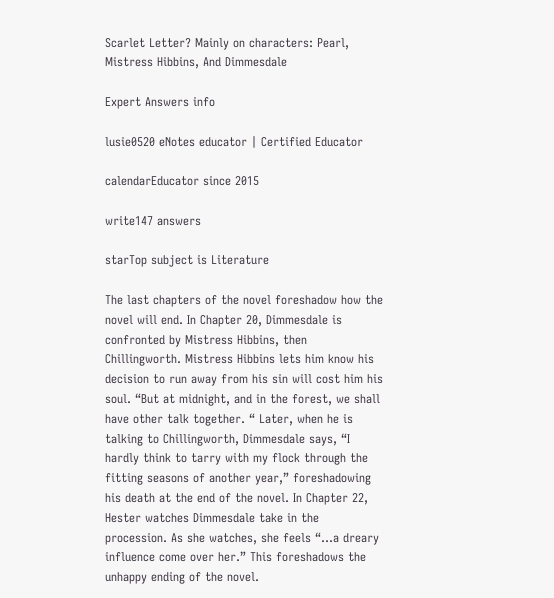Scarlet Letter? Mainly on characters: Pearl, Mistress Hibbins, And Dimmesdale

Expert Answers info

lusie0520 eNotes educator | Certified Educator

calendarEducator since 2015

write147 answers

starTop subject is Literature

The last chapters of the novel foreshadow how the novel will end. In Chapter 20, Dimmesdale is confronted by Mistress Hibbins, then Chillingworth. Mistress Hibbins lets him know his decision to run away from his sin will cost him his soul. “But at midnight, and in the forest, we shall have other talk together. “ Later, when he is talking to Chillingworth, Dimmesdale says, “I hardly think to tarry with my flock through the fitting seasons of another year,” foreshadowing his death at the end of the novel. In Chapter 22, Hester watches Dimmesdale take in the procession. As she watches, she feels “…a dreary influence come over her.” This foreshadows the unhappy ending of the novel.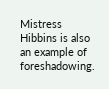Mistress Hibbins is also an example of foreshadowing.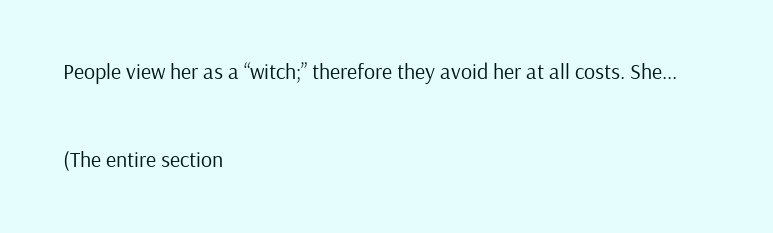People view her as a “witch;” therefore they avoid her at all costs. She...

(The entire section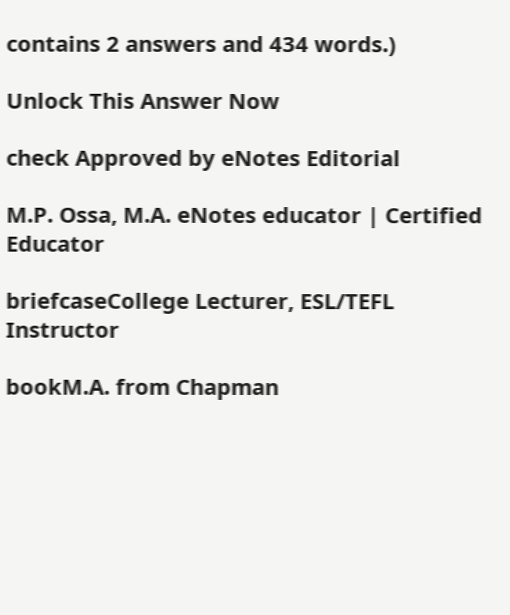contains 2 answers and 434 words.)

Unlock This Answer Now

check Approved by eNotes Editorial

M.P. Ossa, M.A. eNotes educator | Certified Educator

briefcaseCollege Lecturer, ESL/TEFL Instructor

bookM.A. from Chapman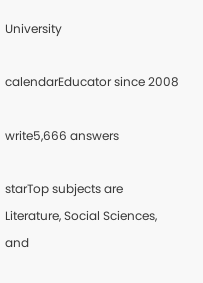University

calendarEducator since 2008

write5,666 answers

starTop subjects are Literature, Social Sciences, and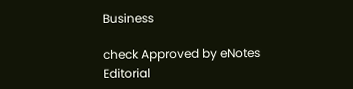Business

check Approved by eNotes Editorial